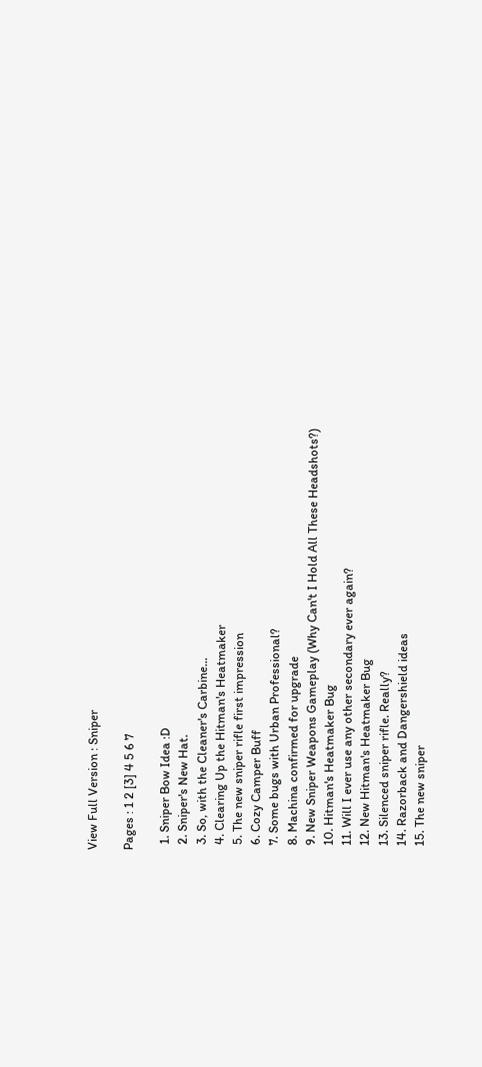View Full Version : Sniper

Pages : 1 2 [3] 4 5 6 7

  1. Sniper Bow Idea :D
  2. Sniper's New Hat.
  3. So, with the Cleaner's Carbine...
  4. Clearing Up the Hitman's Heatmaker
  5. The new sniper rifle first impression
  6. Cozy Camper Buff
  7. Some bugs with Urban Professional?
  8. Machina confirmed for upgrade
  9. New Sniper Weapons Gameplay (Why Can't I Hold All These Headshots?)
  10. Hitman's Heatmaker Bug
  11. Will I ever use any other secondary ever again?
  12. New Hitman's Heatmaker Bug
  13. Silenced sniper rifle. Really?
  14. Razorback and Dangershield ideas
  15. The new sniper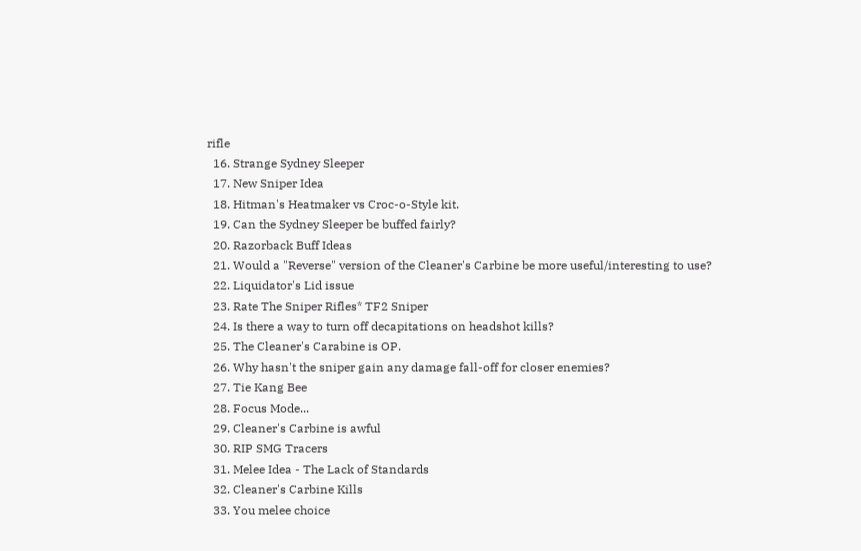rifle
  16. Strange Sydney Sleeper
  17. New Sniper Idea
  18. Hitman's Heatmaker vs Croc-o-Style kit.
  19. Can the Sydney Sleeper be buffed fairly?
  20. Razorback Buff Ideas
  21. Would a "Reverse" version of the Cleaner's Carbine be more useful/interesting to use?
  22. Liquidator's Lid issue
  23. Rate The Sniper Rifles* TF2 Sniper
  24. Is there a way to turn off decapitations on headshot kills?
  25. The Cleaner's Carabine is OP.
  26. Why hasn't the sniper gain any damage fall-off for closer enemies?
  27. Tie Kang Bee
  28. Focus Mode...
  29. Cleaner's Carbine is awful
  30. RIP SMG Tracers
  31. Melee Idea - The Lack of Standards
  32. Cleaner's Carbine Kills
  33. You melee choice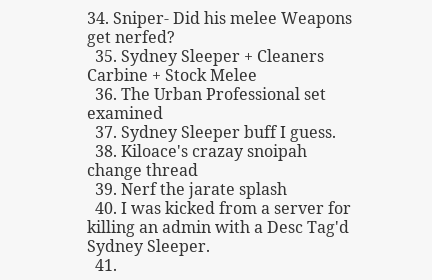34. Sniper- Did his melee Weapons get nerfed?
  35. Sydney Sleeper + Cleaners Carbine + Stock Melee
  36. The Urban Professional set examined
  37. Sydney Sleeper buff I guess.
  38. Kiloace's crazay snoipah change thread
  39. Nerf the jarate splash
  40. I was kicked from a server for killing an admin with a Desc Tag'd Sydney Sleeper.
  41.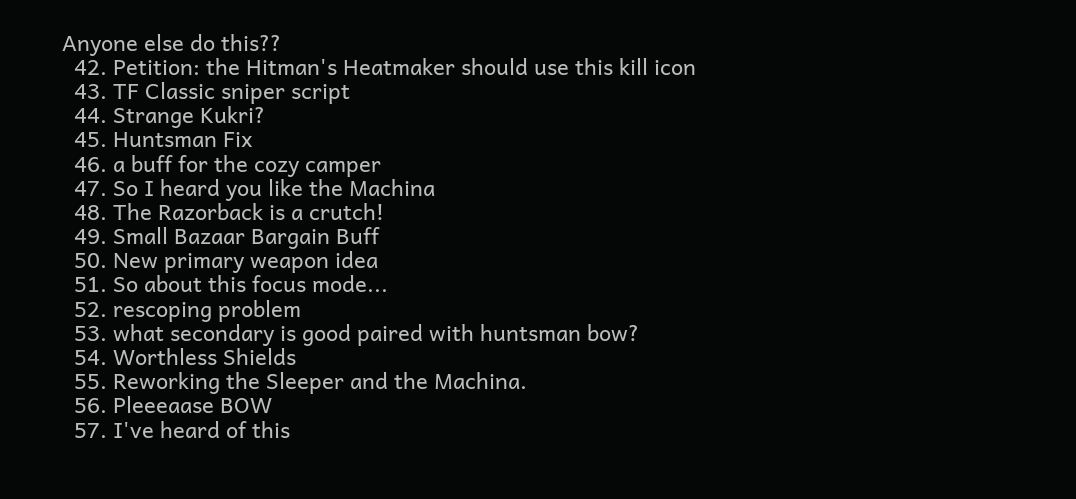Anyone else do this??
  42. Petition: the Hitman's Heatmaker should use this kill icon
  43. TF Classic sniper script
  44. Strange Kukri?
  45. Huntsman Fix
  46. a buff for the cozy camper
  47. So I heard you like the Machina
  48. The Razorback is a crutch!
  49. Small Bazaar Bargain Buff
  50. New primary weapon idea
  51. So about this focus mode...
  52. rescoping problem
  53. what secondary is good paired with huntsman bow?
  54. Worthless Shields
  55. Reworking the Sleeper and the Machina.
  56. Pleeeaase BOW
  57. I've heard of this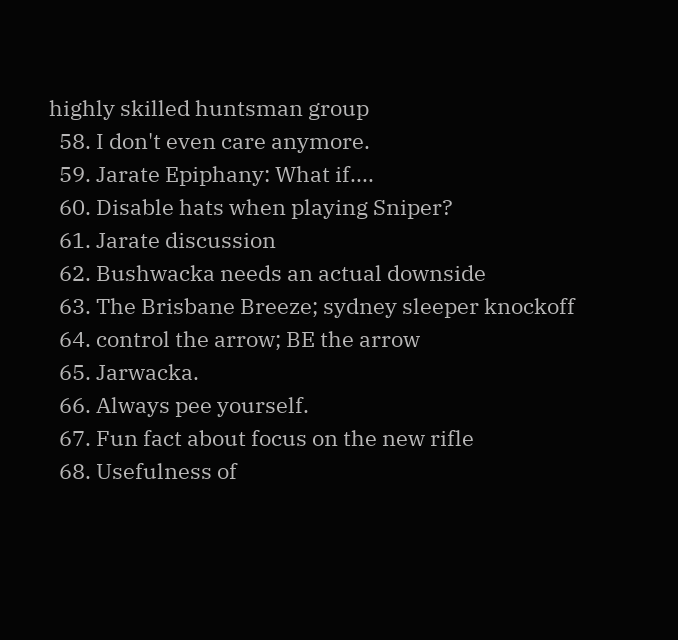highly skilled huntsman group
  58. I don't even care anymore.
  59. Jarate Epiphany: What if....
  60. Disable hats when playing Sniper?
  61. Jarate discussion
  62. Bushwacka needs an actual downside
  63. The Brisbane Breeze; sydney sleeper knockoff
  64. control the arrow; BE the arrow
  65. Jarwacka.
  66. Always pee yourself.
  67. Fun fact about focus on the new rifle
  68. Usefulness of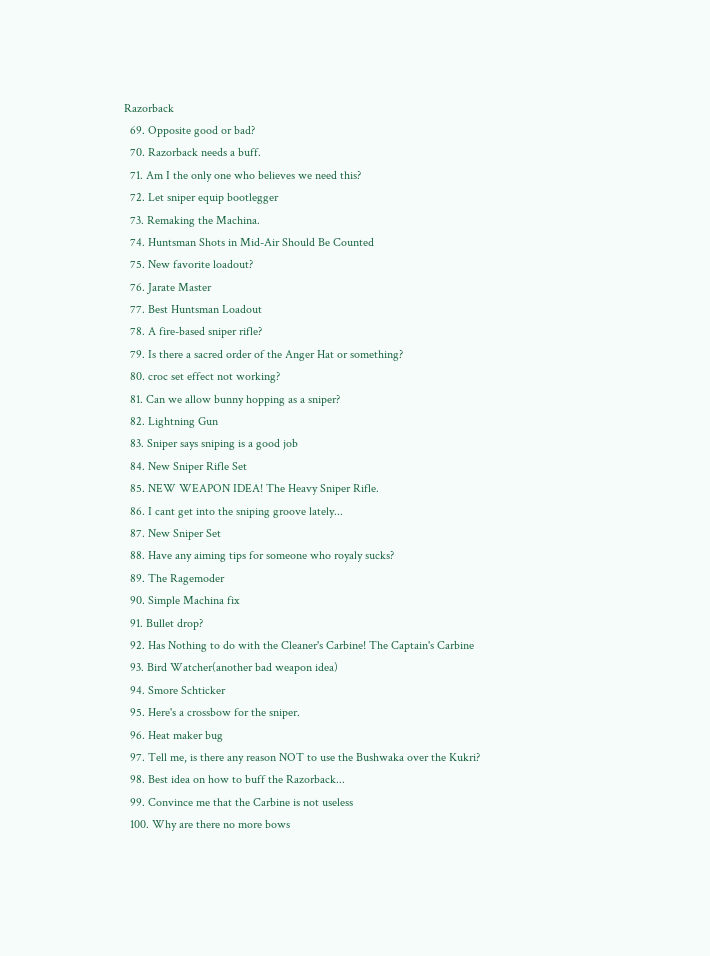Razorback
  69. Opposite good or bad?
  70. Razorback needs a buff.
  71. Am I the only one who believes we need this?
  72. Let sniper equip bootlegger
  73. Remaking the Machina.
  74. Huntsman Shots in Mid-Air Should Be Counted
  75. New favorite loadout?
  76. Jarate Master
  77. Best Huntsman Loadout
  78. A fire-based sniper rifle?
  79. Is there a sacred order of the Anger Hat or something?
  80. croc set effect not working?
  81. Can we allow bunny hopping as a sniper?
  82. Lightning Gun
  83. Sniper says sniping is a good job
  84. New Sniper Rifle Set
  85. NEW WEAPON IDEA! The Heavy Sniper Rifle.
  86. I cant get into the sniping groove lately...
  87. New Sniper Set
  88. Have any aiming tips for someone who royaly sucks?
  89. The Ragemoder
  90. Simple Machina fix
  91. Bullet drop?
  92. Has Nothing to do with the Cleaner's Carbine! The Captain's Carbine
  93. Bird Watcher(another bad weapon idea)
  94. Smore Schticker
  95. Here's a crossbow for the sniper.
  96. Heat maker bug
  97. Tell me, is there any reason NOT to use the Bushwaka over the Kukri?
  98. Best idea on how to buff the Razorback...
  99. Convince me that the Carbine is not useless
  100. Why are there no more bows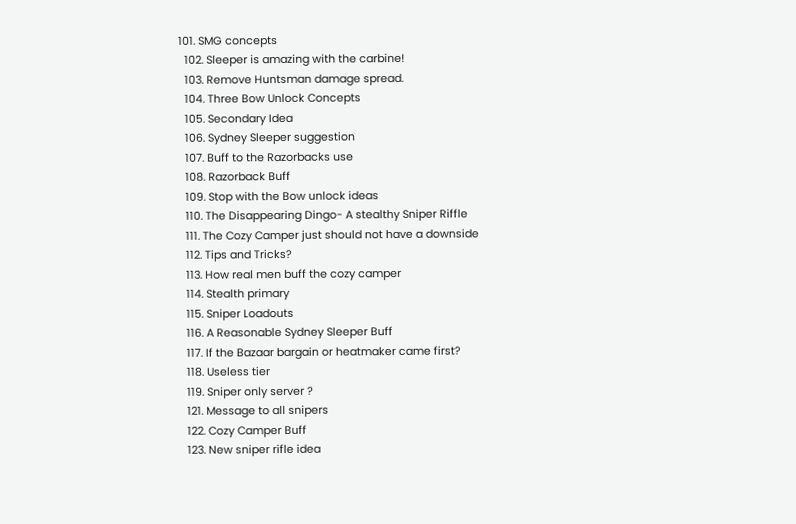101. SMG concepts
  102. Sleeper is amazing with the carbine!
  103. Remove Huntsman damage spread.
  104. Three Bow Unlock Concepts
  105. Secondary Idea
  106. Sydney Sleeper suggestion
  107. Buff to the Razorbacks use
  108. Razorback Buff
  109. Stop with the Bow unlock ideas
  110. The Disappearing Dingo- A stealthy Sniper Riffle
  111. The Cozy Camper just should not have a downside
  112. Tips and Tricks?
  113. How real men buff the cozy camper
  114. Stealth primary
  115. Sniper Loadouts
  116. A Reasonable Sydney Sleeper Buff
  117. If the Bazaar bargain or heatmaker came first?
  118. Useless tier
  119. Sniper only server ?
  121. Message to all snipers
  122. Cozy Camper Buff
  123. New sniper rifle idea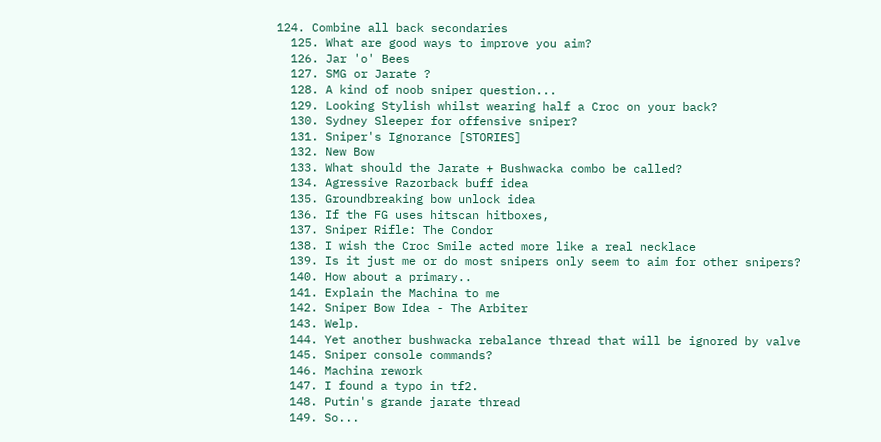124. Combine all back secondaries
  125. What are good ways to improve you aim?
  126. Jar 'o' Bees
  127. SMG or Jarate ?
  128. A kind of noob sniper question...
  129. Looking Stylish whilst wearing half a Croc on your back?
  130. Sydney Sleeper for offensive sniper?
  131. Sniper's Ignorance [STORIES]
  132. New Bow
  133. What should the Jarate + Bushwacka combo be called?
  134. Agressive Razorback buff idea
  135. Groundbreaking bow unlock idea
  136. If the FG uses hitscan hitboxes,
  137. Sniper Rifle: The Condor
  138. I wish the Croc Smile acted more like a real necklace
  139. Is it just me or do most snipers only seem to aim for other snipers?
  140. How about a primary..
  141. Explain the Machina to me
  142. Sniper Bow Idea - The Arbiter
  143. Welp.
  144. Yet another bushwacka rebalance thread that will be ignored by valve
  145. Sniper console commands?
  146. Machina rework
  147. I found a typo in tf2.
  148. Putin's grande jarate thread
  149. So...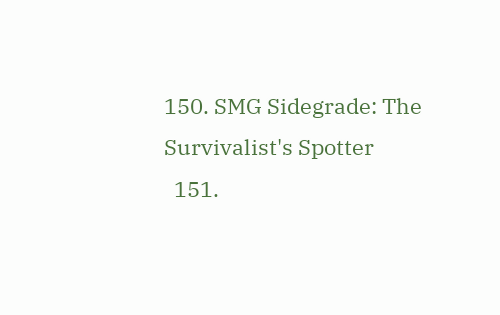150. SMG Sidegrade: The Survivalist's Spotter
  151.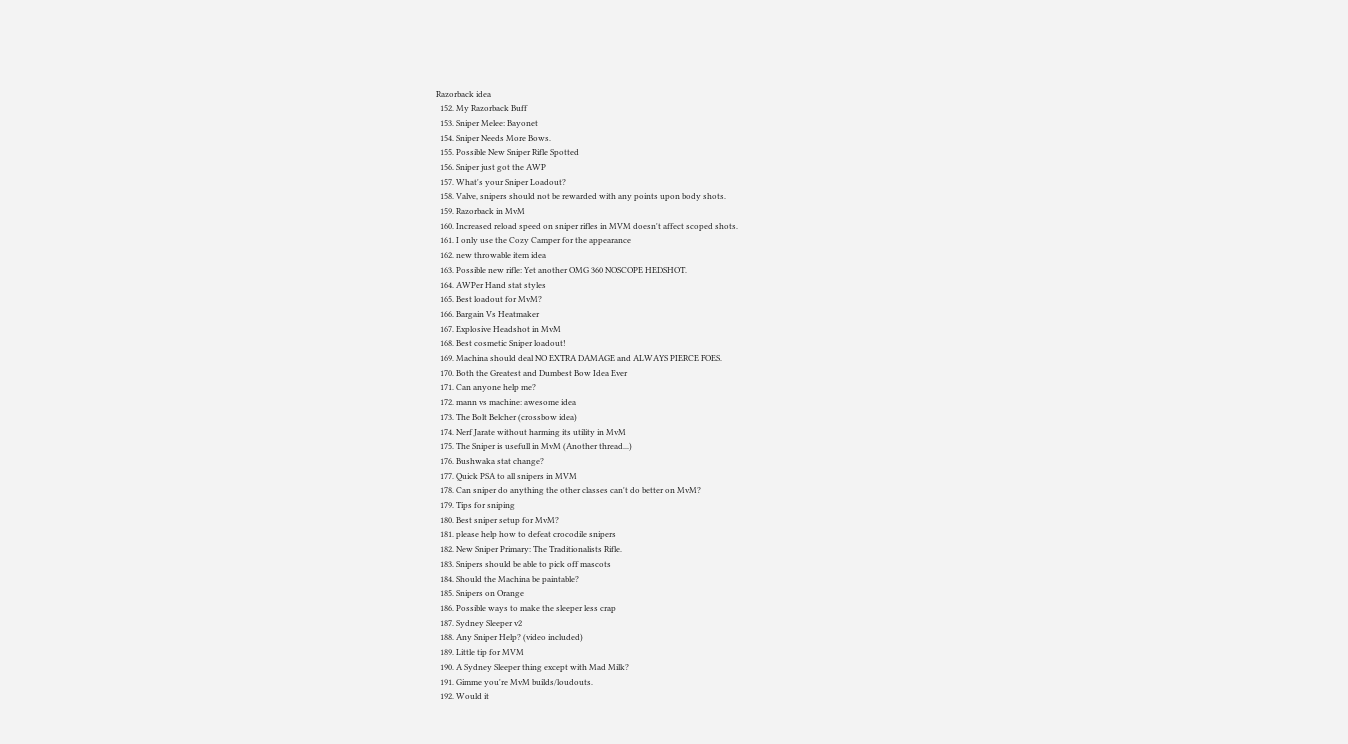Razorback idea
  152. My Razorback Buff
  153. Sniper Melee: Bayonet
  154. Sniper Needs More Bows.
  155. Possible New Sniper Rifle Spotted
  156. Sniper just got the AWP
  157. What's your Sniper Loadout?
  158. Valve, snipers should not be rewarded with any points upon body shots.
  159. Razorback in MvM
  160. Increased reload speed on sniper rifles in MVM doesn't affect scoped shots.
  161. I only use the Cozy Camper for the appearance
  162. new throwable item idea
  163. Possible new rifle: Yet another OMG 360 NOSCOPE HEDSHOT.
  164. AWPer Hand stat styles
  165. Best loadout for MvM?
  166. Bargain Vs Heatmaker
  167. Explosive Headshot in MvM
  168. Best cosmetic Sniper loadout!
  169. Machina should deal NO EXTRA DAMAGE and ALWAYS PIERCE FOES.
  170. Both the Greatest and Dumbest Bow Idea Ever
  171. Can anyone help me?
  172. mann vs machine: awesome idea
  173. The Bolt Belcher (crossbow idea)
  174. Nerf Jarate without harming its utility in MvM
  175. The Sniper is usefull in MvM (Another thread...)
  176. Bushwaka stat change?
  177. Quick PSA to all snipers in MVM
  178. Can sniper do anything the other classes can't do better on MvM?
  179. Tips for sniping
  180. Best sniper setup for MvM?
  181. please help how to defeat crocodile snipers
  182. New Sniper Primary: The Traditionalists Rifle.
  183. Snipers should be able to pick off mascots
  184. Should the Machina be paintable?
  185. Snipers on Orange
  186. Possible ways to make the sleeper less crap
  187. Sydney Sleeper v2
  188. Any Sniper Help? (video included)
  189. Little tip for MVM
  190. A Sydney Sleeper thing except with Mad Milk?
  191. Gimme you're MvM builds/loudouts.
  192. Would it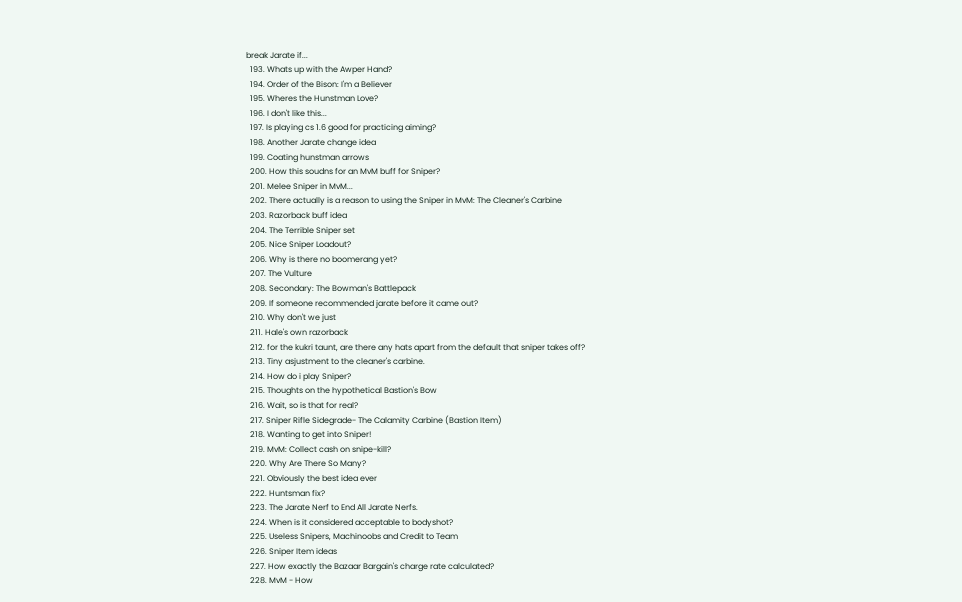break Jarate if...
  193. Whats up with the Awper Hand?
  194. Order of the Bison: I'm a Believer
  195. Wheres the Hunstman Love?
  196. I don't like this...
  197. Is playing cs 1.6 good for practicing aiming?
  198. Another Jarate change idea
  199. Coating hunstman arrows
  200. How this soudns for an MvM buff for Sniper?
  201. Melee Sniper in MvM...
  202. There actually is a reason to using the Sniper in MvM: The Cleaner's Carbine
  203. Razorback buff idea
  204. The Terrible Sniper set
  205. Nice Sniper Loadout?
  206. Why is there no boomerang yet?
  207. The Vulture
  208. Secondary: The Bowman's Battlepack
  209. If someone recommended jarate before it came out?
  210. Why don't we just
  211. Hale's own razorback
  212. for the kukri taunt, are there any hats apart from the default that sniper takes off?
  213. Tiny asjustment to the cleaner's carbine.
  214. How do i play Sniper?
  215. Thoughts on the hypothetical Bastion's Bow
  216. Wait, so is that for real?
  217. Sniper Rifle Sidegrade- The Calamity Carbine (Bastion Item)
  218. Wanting to get into Sniper!
  219. MvM: Collect cash on snipe-kill?
  220. Why Are There So Many?
  221. Obviously the best idea ever
  222. Huntsman fix?
  223. The Jarate Nerf to End All Jarate Nerfs.
  224. When is it considered acceptable to bodyshot?
  225. Useless Snipers, Machinoobs and Credit to Team
  226. Sniper Item ideas
  227. How exactly the Bazaar Bargain's charge rate calculated?
  228. MvM - How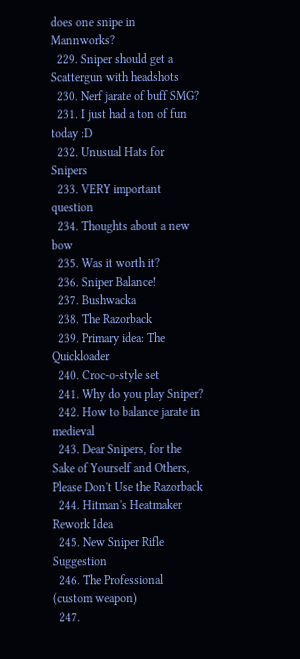does one snipe in Mannworks?
  229. Sniper should get a Scattergun with headshots
  230. Nerf jarate of buff SMG?
  231. I just had a ton of fun today :D
  232. Unusual Hats for Snipers
  233. VERY important question
  234. Thoughts about a new bow
  235. Was it worth it?
  236. Sniper Balance!
  237. Bushwacka
  238. The Razorback
  239. Primary idea: The Quickloader
  240. Croc-o-style set
  241. Why do you play Sniper?
  242. How to balance jarate in medieval
  243. Dear Snipers, for the Sake of Yourself and Others, Please Don't Use the Razorback
  244. Hitman's Heatmaker Rework Idea
  245. New Sniper Rifle Suggestion
  246. The Professional (custom weapon)
  247.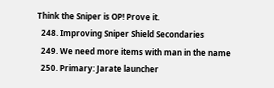Think the Sniper is OP! Prove it.
  248. Improving Sniper Shield Secondaries
  249. We need more items with man in the name
  250. Primary: Jarate launcher